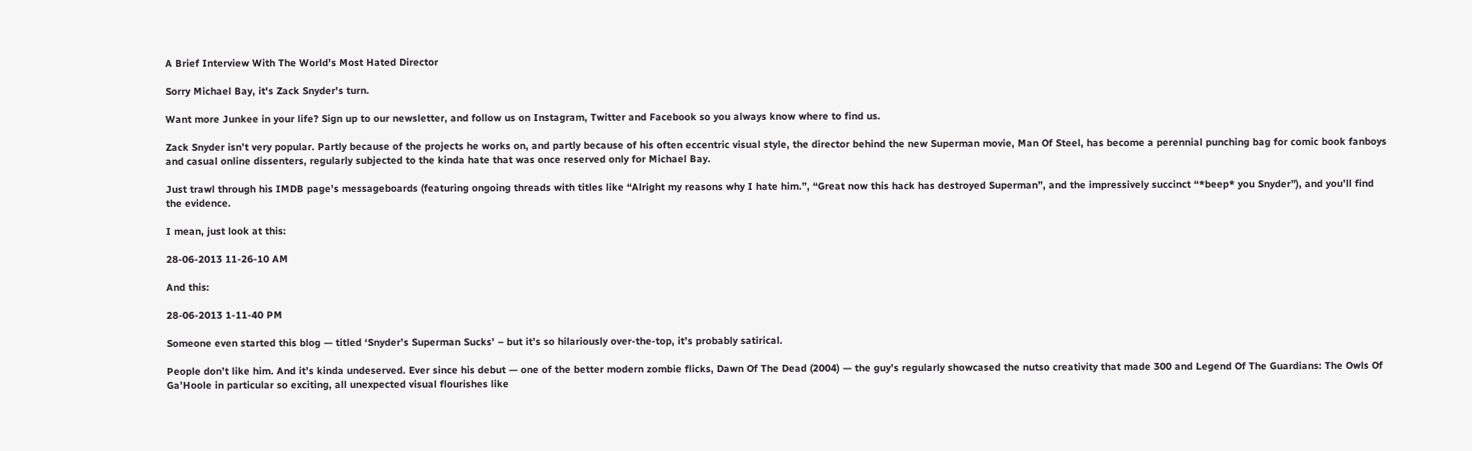A Brief Interview With The World’s Most Hated Director

Sorry Michael Bay, it's Zack Snyder's turn.

Want more Junkee in your life? Sign up to our newsletter, and follow us on Instagram, Twitter and Facebook so you always know where to find us.

Zack Snyder isn’t very popular. Partly because of the projects he works on, and partly because of his often eccentric visual style, the director behind the new Superman movie, Man Of Steel, has become a perennial punching bag for comic book fanboys and casual online dissenters, regularly subjected to the kinda hate that was once reserved only for Michael Bay.

Just trawl through his IMDB page’s messageboards (featuring ongoing threads with titles like “Alright my reasons why I hate him.”, “Great now this hack has destroyed Superman”, and the impressively succinct “*beep* you Snyder”), and you’ll find the evidence.

I mean, just look at this:

28-06-2013 11-26-10 AM

And this:

28-06-2013 1-11-40 PM

Someone even started this blog — titled ‘Snyder’s Superman Sucks’ – but it’s so hilariously over-the-top, it’s probably satirical.

People don’t like him. And it’s kinda undeserved. Ever since his debut — one of the better modern zombie flicks, Dawn Of The Dead (2004) — the guy’s regularly showcased the nutso creativity that made 300 and Legend Of The Guardians: The Owls Of Ga’Hoole in particular so exciting, all unexpected visual flourishes like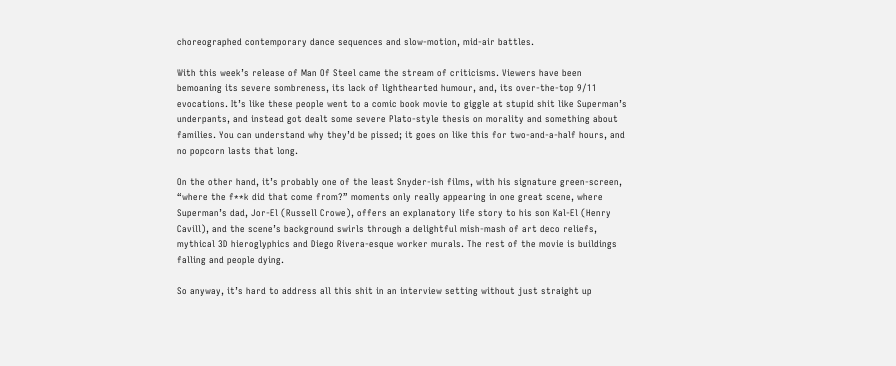choreographed contemporary dance sequences and slow-motion, mid-air battles.

With this week’s release of Man Of Steel came the stream of criticisms. Viewers have been bemoaning its severe sombreness, its lack of lighthearted humour, and, its over-the-top 9/11 evocations. It’s like these people went to a comic book movie to giggle at stupid shit like Superman’s underpants, and instead got dealt some severe Plato-style thesis on morality and something about families. You can understand why they’d be pissed; it goes on like this for two-and-a-half hours, and no popcorn lasts that long.

On the other hand, it’s probably one of the least Snyder-ish films, with his signature green-screen, “where the f**k did that come from?” moments only really appearing in one great scene, where Superman’s dad, Jor-El (Russell Crowe), offers an explanatory life story to his son Kal-El (Henry Cavill), and the scene’s background swirls through a delightful mish-mash of art deco reliefs, mythical 3D hieroglyphics and Diego Rivera-esque worker murals. The rest of the movie is buildings falling and people dying.

So anyway, it’s hard to address all this shit in an interview setting without just straight up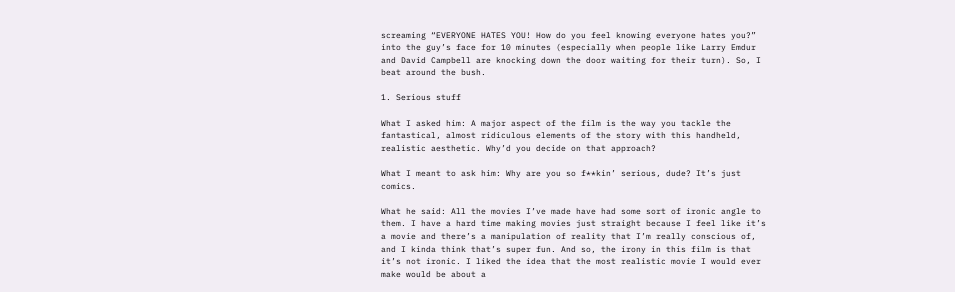screaming “EVERYONE HATES YOU! How do you feel knowing everyone hates you?” into the guy’s face for 10 minutes (especially when people like Larry Emdur and David Campbell are knocking down the door waiting for their turn). So, I beat around the bush.

1. Serious stuff

What I asked him: A major aspect of the film is the way you tackle the fantastical, almost ridiculous elements of the story with this handheld, realistic aesthetic. Why’d you decide on that approach?

What I meant to ask him: Why are you so f**kin’ serious, dude? It’s just comics.

What he said: All the movies I’ve made have had some sort of ironic angle to them. I have a hard time making movies just straight because I feel like it’s a movie and there’s a manipulation of reality that I’m really conscious of, and I kinda think that’s super fun. And so, the irony in this film is that it’s not ironic. I liked the idea that the most realistic movie I would ever make would be about a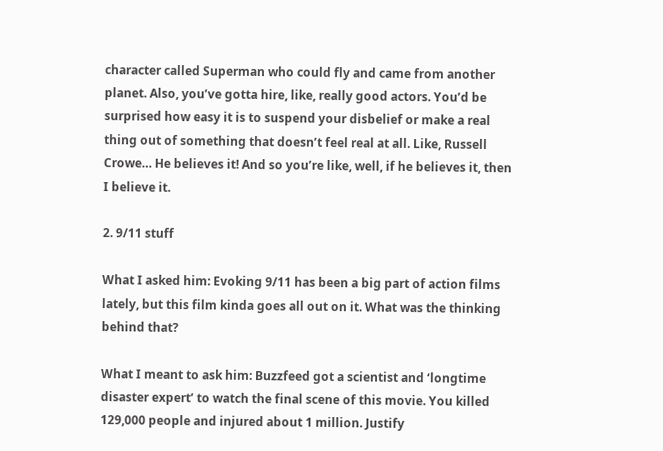character called Superman who could fly and came from another planet. Also, you’ve gotta hire, like, really good actors. You’d be surprised how easy it is to suspend your disbelief or make a real thing out of something that doesn’t feel real at all. Like, Russell Crowe… He believes it! And so you’re like, well, if he believes it, then I believe it.

2. 9/11 stuff

What I asked him: Evoking 9/11 has been a big part of action films lately, but this film kinda goes all out on it. What was the thinking behind that?

What I meant to ask him: Buzzfeed got a scientist and ‘longtime disaster expert’ to watch the final scene of this movie. You killed 129,000 people and injured about 1 million. Justify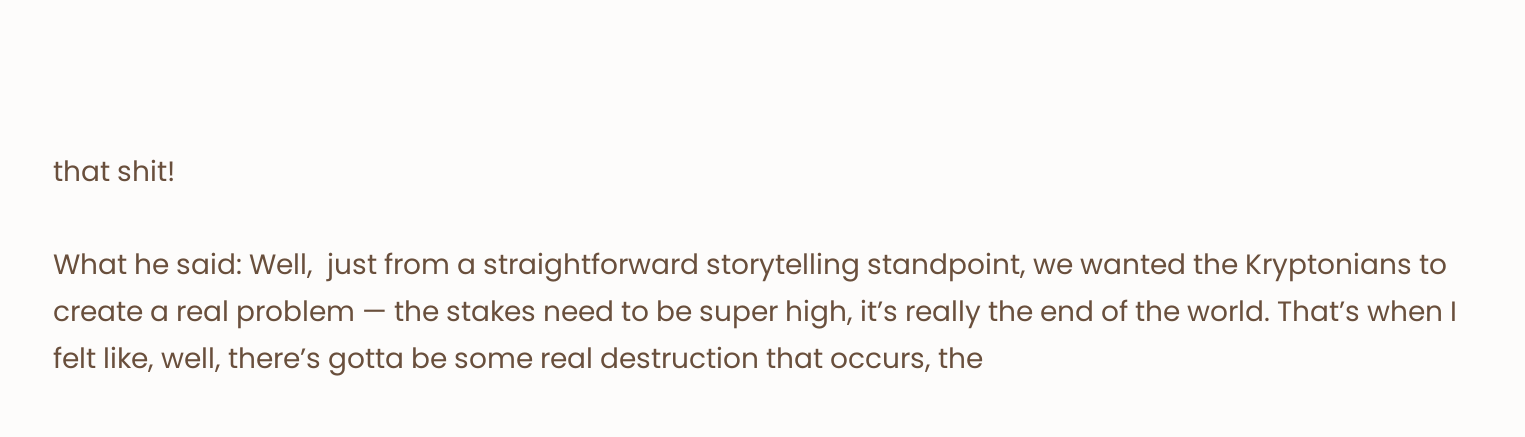that shit!

What he said: Well,  just from a straightforward storytelling standpoint, we wanted the Kryptonians to create a real problem — the stakes need to be super high, it’s really the end of the world. That’s when I felt like, well, there’s gotta be some real destruction that occurs, the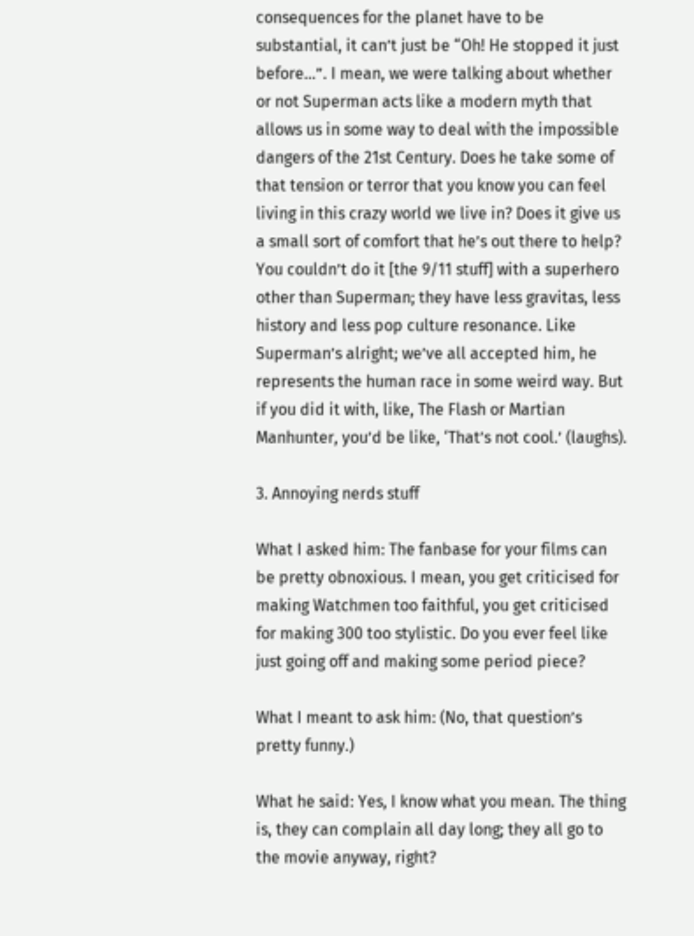consequences for the planet have to be substantial, it can’t just be “Oh! He stopped it just before…”. I mean, we were talking about whether or not Superman acts like a modern myth that allows us in some way to deal with the impossible dangers of the 21st Century. Does he take some of that tension or terror that you know you can feel living in this crazy world we live in? Does it give us a small sort of comfort that he’s out there to help? You couldn’t do it [the 9/11 stuff] with a superhero other than Superman; they have less gravitas, less history and less pop culture resonance. Like Superman’s alright; we’ve all accepted him, he represents the human race in some weird way. But if you did it with, like, The Flash or Martian Manhunter, you’d be like, ‘That’s not cool.’ (laughs).

3. Annoying nerds stuff

What I asked him: The fanbase for your films can be pretty obnoxious. I mean, you get criticised for making Watchmen too faithful, you get criticised for making 300 too stylistic. Do you ever feel like just going off and making some period piece?

What I meant to ask him: (No, that question’s pretty funny.)

What he said: Yes, I know what you mean. The thing is, they can complain all day long; they all go to the movie anyway, right?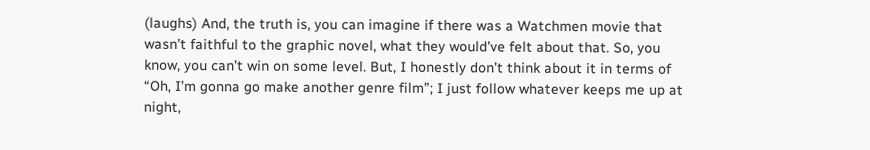(laughs) And, the truth is, you can imagine if there was a Watchmen movie that wasn’t faithful to the graphic novel, what they would’ve felt about that. So, you know, you can’t win on some level. But, I honestly don’t think about it in terms of “Oh, I’m gonna go make another genre film”; I just follow whatever keeps me up at night,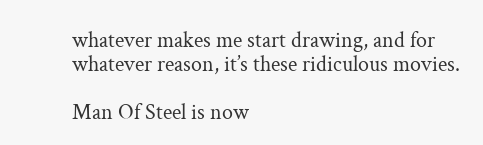whatever makes me start drawing, and for whatever reason, it’s these ridiculous movies.

Man Of Steel is now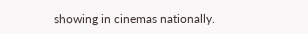showing in cinemas nationally.